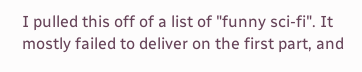I pulled this off of a list of "funny sci-fi". It mostly failed to deliver on the first part, and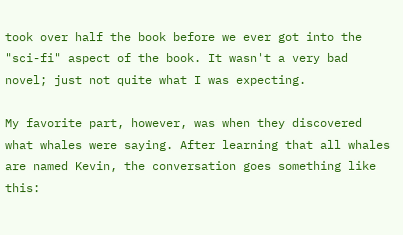took over half the book before we ever got into the "sci-fi" aspect of the book. It wasn't a very bad novel; just not quite what I was expecting.

My favorite part, however, was when they discovered what whales were saying. After learning that all whales are named Kevin, the conversation goes something like this: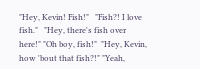"Hey, Kevin! Fish!"   "Fish?! I love fish."   "Hey, there's fish over here!" "Oh boy, fish!"  "Hey, Kevin, how 'bout that fish?!" "Yeah,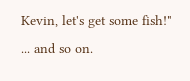Kevin, let's get some fish!" ... and so on.